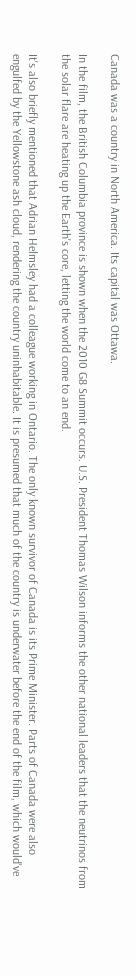Canada was a country in North America. Its capital was Ottawa.

In the film, the British Columbia province is shown when the 2010 G8 Summit occurs. U.S. President Thomas Wilson informs the other national leaders that the neutrinos from the solar flare are heating up the Earth's core, letting the world come to an end.

It's also briefly mentioned that Adrian Helmsley had a colleague working in Ontario. The only known survivor of Canada is its Prime Minister. Parts of Canada were also engulfed by the Yellowstone ash cloud, rendering the country uninhabitable. It is presumed that much of the country is underwater before the end of the film, which would've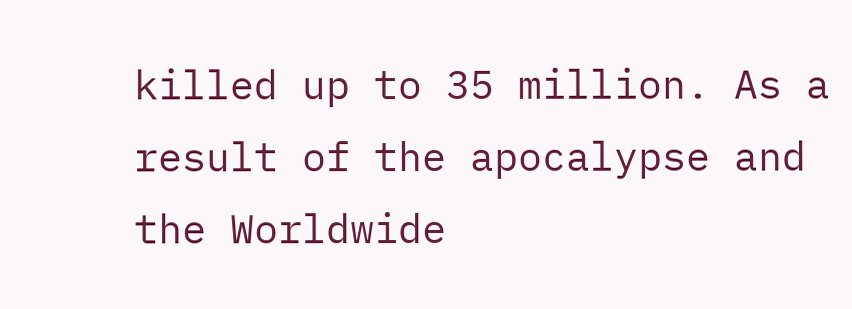killed up to 35 million. As a result of the apocalypse and the Worldwide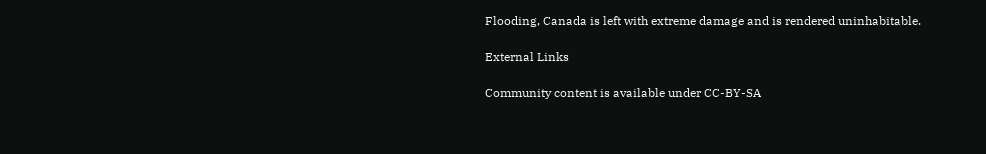Flooding, Canada is left with extreme damage and is rendered uninhabitable.

External Links

Community content is available under CC-BY-SA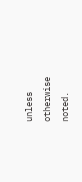unless otherwise noted.